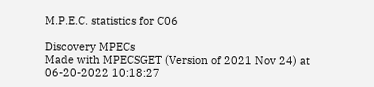M.P.E.C. statistics for C06

Discovery MPECs
Made with MPECSGET (Version of 2021 Nov 24) at 06-20-2022 10:18:27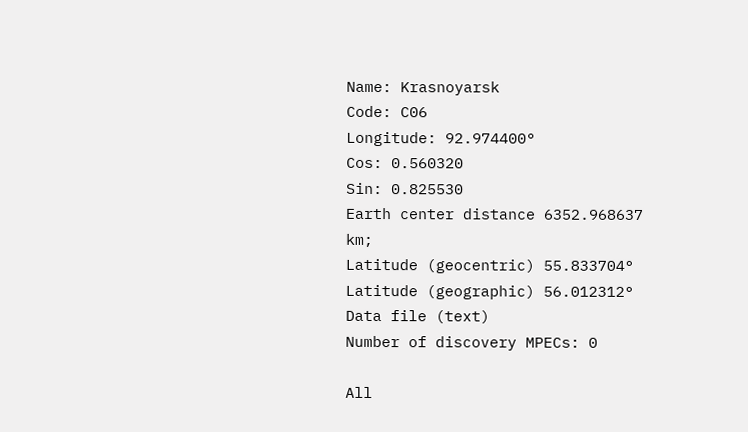Name: Krasnoyarsk
Code: C06
Longitude: 92.974400°
Cos: 0.560320
Sin: 0.825530
Earth center distance 6352.968637 km;
Latitude (geocentric) 55.833704°
Latitude (geographic) 56.012312°
Data file (text)
Number of discovery MPECs: 0

All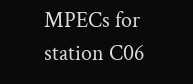MPECs for station C06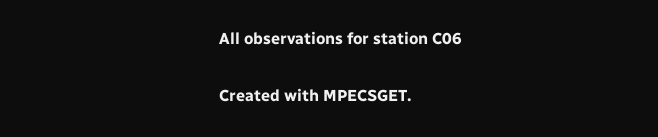All observations for station C06

Created with MPECSGET.